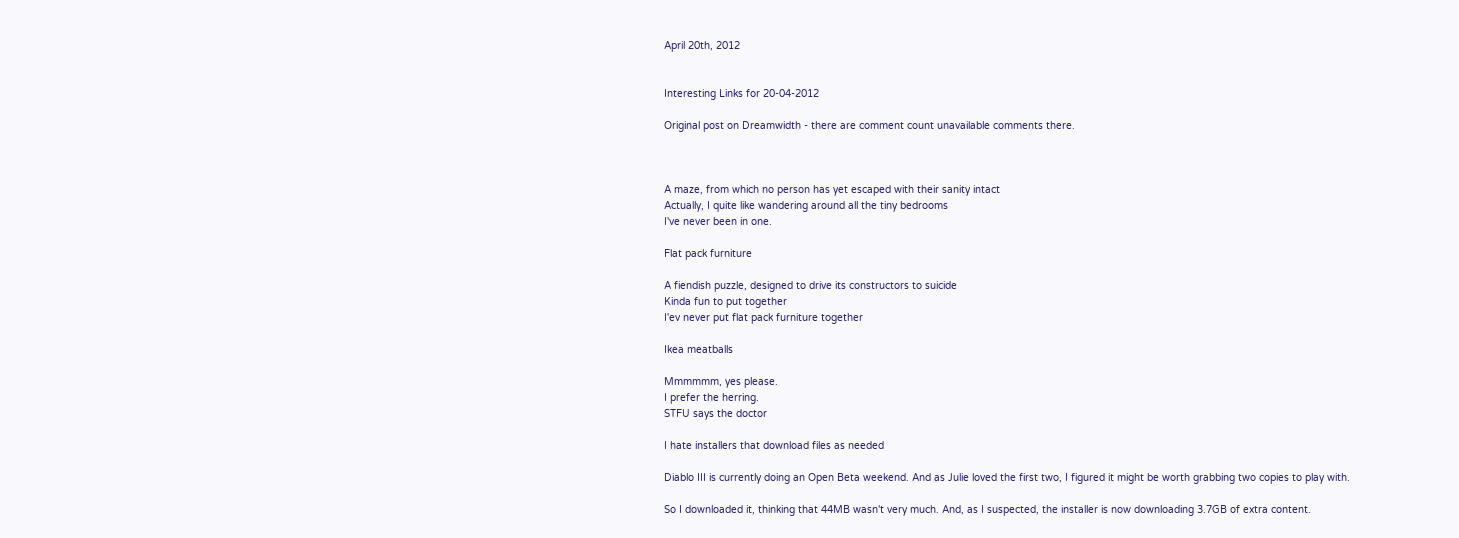April 20th, 2012


Interesting Links for 20-04-2012

Original post on Dreamwidth - there are comment count unavailable comments there.



A maze, from which no person has yet escaped with their sanity intact
Actually, I quite like wandering around all the tiny bedrooms
I've never been in one.

Flat pack furniture

A fiendish puzzle, designed to drive its constructors to suicide
Kinda fun to put together
I'ev never put flat pack furniture together

Ikea meatballs

Mmmmmm, yes please.
I prefer the herring.
STFU says the doctor

I hate installers that download files as needed

Diablo III is currently doing an Open Beta weekend. And as Julie loved the first two, I figured it might be worth grabbing two copies to play with.

So I downloaded it, thinking that 44MB wasn't very much. And, as I suspected, the installer is now downloading 3.7GB of extra content.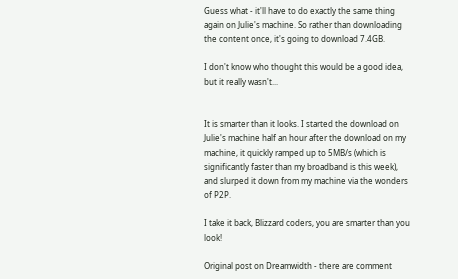Guess what - it'll have to do exactly the same thing again on Julie's machine. So rather than downloading the content once, it's going to download 7.4GB.

I don't know who thought this would be a good idea, but it really wasn't...


It is smarter than it looks. I started the download on Julie's machine half an hour after the download on my machine, it quickly ramped up to 5MB/s (which is significantly faster than my broadband is this week), and slurped it down from my machine via the wonders of P2P.

I take it back, Blizzard coders, you are smarter than you look!

Original post on Dreamwidth - there are comment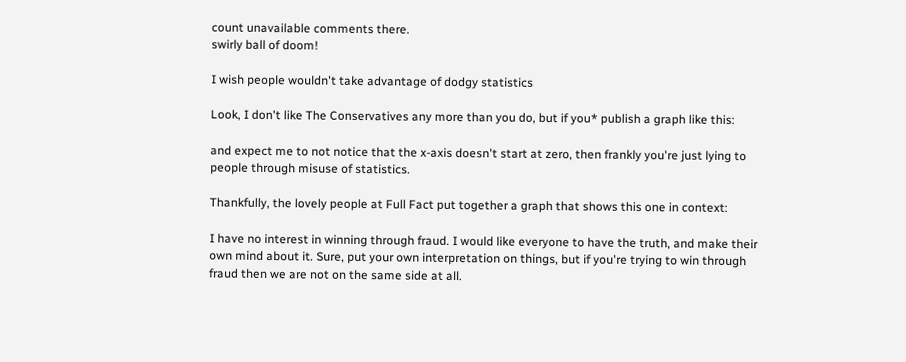count unavailable comments there.
swirly ball of doom!

I wish people wouldn't take advantage of dodgy statistics

Look, I don't like The Conservatives any more than you do, but if you* publish a graph like this:

and expect me to not notice that the x-axis doesn't start at zero, then frankly you're just lying to people through misuse of statistics.

Thankfully, the lovely people at Full Fact put together a graph that shows this one in context:

I have no interest in winning through fraud. I would like everyone to have the truth, and make their own mind about it. Sure, put your own interpretation on things, but if you're trying to win through fraud then we are not on the same side at all.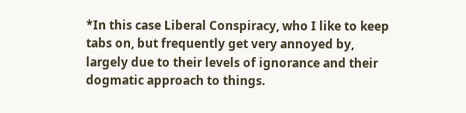*In this case Liberal Conspiracy, who I like to keep tabs on, but frequently get very annoyed by, largely due to their levels of ignorance and their dogmatic approach to things.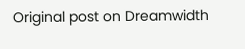Original post on Dreamwidth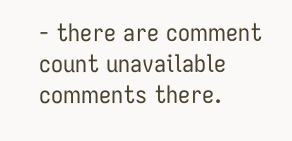- there are comment count unavailable comments there.